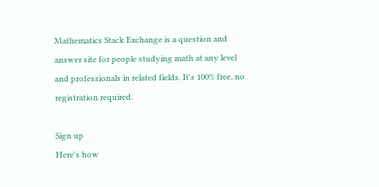Mathematics Stack Exchange is a question and answer site for people studying math at any level and professionals in related fields. It's 100% free, no registration required.

Sign up
Here's how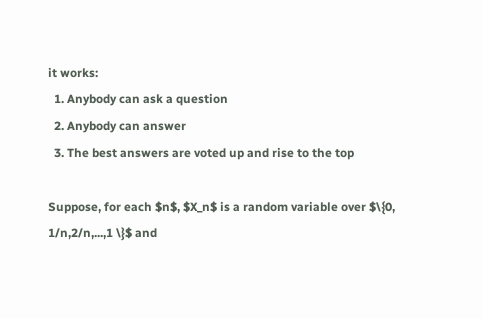it works:
  1. Anybody can ask a question
  2. Anybody can answer
  3. The best answers are voted up and rise to the top

Suppose, for each $n$, $X_n$ is a random variable over $\{0, 1/n,2/n,...,1 \}$ and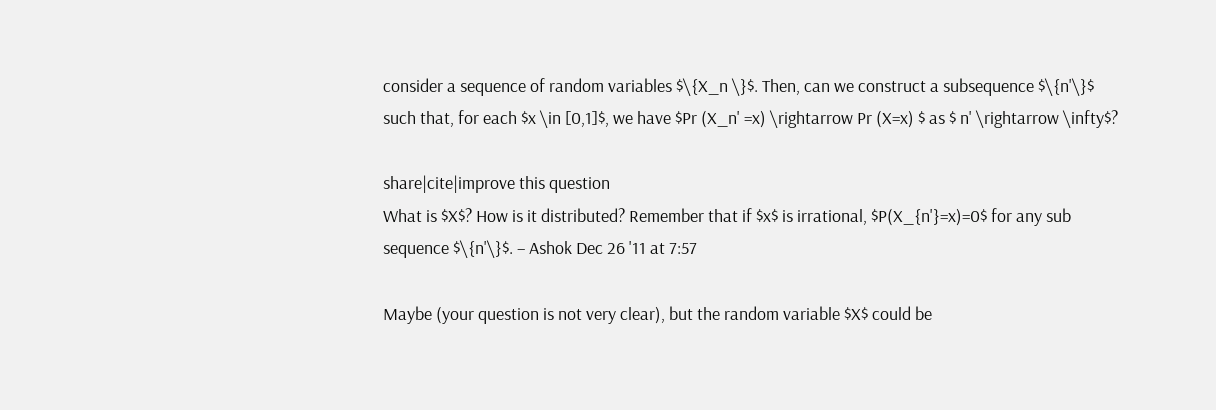consider a sequence of random variables $\{X_n \}$. Then, can we construct a subsequence $\{n'\}$ such that, for each $x \in [0,1]$, we have $Pr (X_n' =x) \rightarrow Pr (X=x) $ as $ n' \rightarrow \infty$?

share|cite|improve this question
What is $X$? How is it distributed? Remember that if $x$ is irrational, $P(X_{n'}=x)=0$ for any sub sequence $\{n'\}$. – Ashok Dec 26 '11 at 7:57

Maybe (your question is not very clear), but the random variable $X$ could be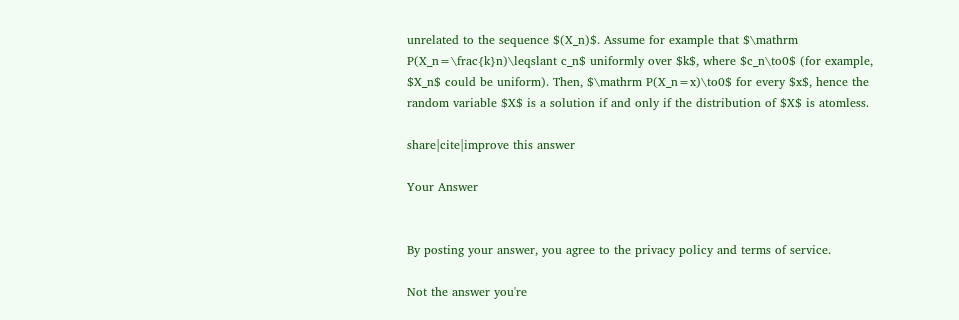unrelated to the sequence $(X_n)$. Assume for example that $\mathrm P(X_n=\frac{k}n)\leqslant c_n$ uniformly over $k$, where $c_n\to0$ (for example, $X_n$ could be uniform). Then, $\mathrm P(X_n=x)\to0$ for every $x$, hence the random variable $X$ is a solution if and only if the distribution of $X$ is atomless.

share|cite|improve this answer

Your Answer


By posting your answer, you agree to the privacy policy and terms of service.

Not the answer you're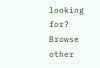looking for? Browse other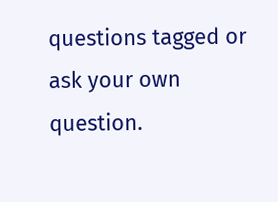questions tagged or ask your own question.